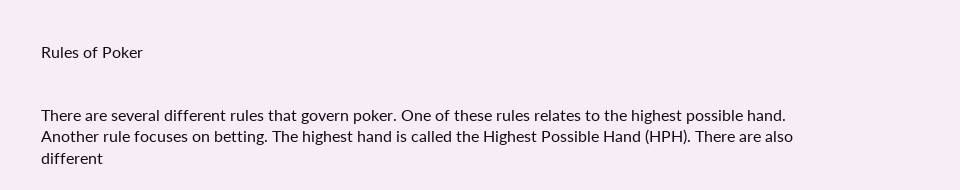Rules of Poker


There are several different rules that govern poker. One of these rules relates to the highest possible hand. Another rule focuses on betting. The highest hand is called the Highest Possible Hand (HPH). There are also different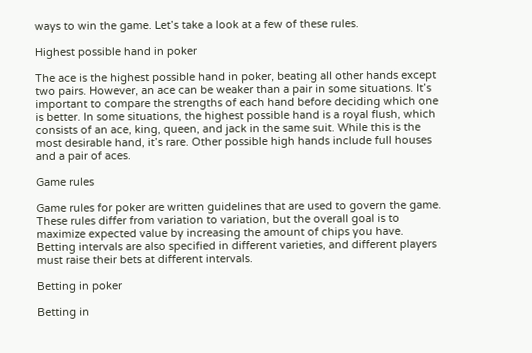ways to win the game. Let’s take a look at a few of these rules.

Highest possible hand in poker

The ace is the highest possible hand in poker, beating all other hands except two pairs. However, an ace can be weaker than a pair in some situations. It’s important to compare the strengths of each hand before deciding which one is better. In some situations, the highest possible hand is a royal flush, which consists of an ace, king, queen, and jack in the same suit. While this is the most desirable hand, it’s rare. Other possible high hands include full houses and a pair of aces.

Game rules

Game rules for poker are written guidelines that are used to govern the game. These rules differ from variation to variation, but the overall goal is to maximize expected value by increasing the amount of chips you have. Betting intervals are also specified in different varieties, and different players must raise their bets at different intervals.

Betting in poker

Betting in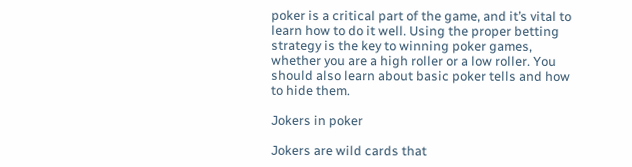poker is a critical part of the game, and it’s vital to learn how to do it well. Using the proper betting strategy is the key to winning poker games, whether you are a high roller or a low roller. You should also learn about basic poker tells and how to hide them.

Jokers in poker

Jokers are wild cards that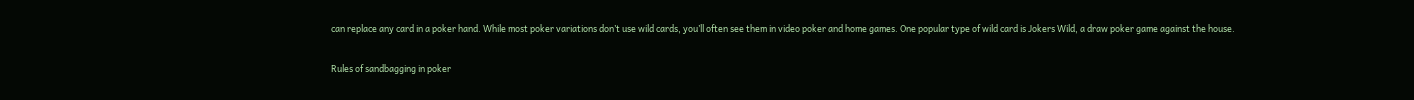can replace any card in a poker hand. While most poker variations don’t use wild cards, you’ll often see them in video poker and home games. One popular type of wild card is Jokers Wild, a draw poker game against the house.

Rules of sandbagging in poker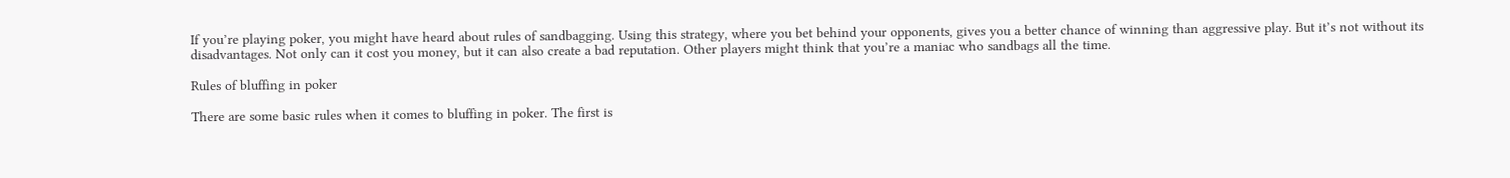If you’re playing poker, you might have heard about rules of sandbagging. Using this strategy, where you bet behind your opponents, gives you a better chance of winning than aggressive play. But it’s not without its disadvantages. Not only can it cost you money, but it can also create a bad reputation. Other players might think that you’re a maniac who sandbags all the time.

Rules of bluffing in poker

There are some basic rules when it comes to bluffing in poker. The first is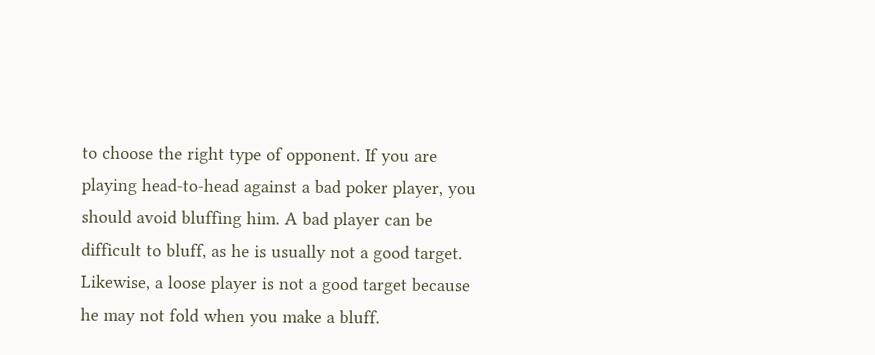to choose the right type of opponent. If you are playing head-to-head against a bad poker player, you should avoid bluffing him. A bad player can be difficult to bluff, as he is usually not a good target. Likewise, a loose player is not a good target because he may not fold when you make a bluff.